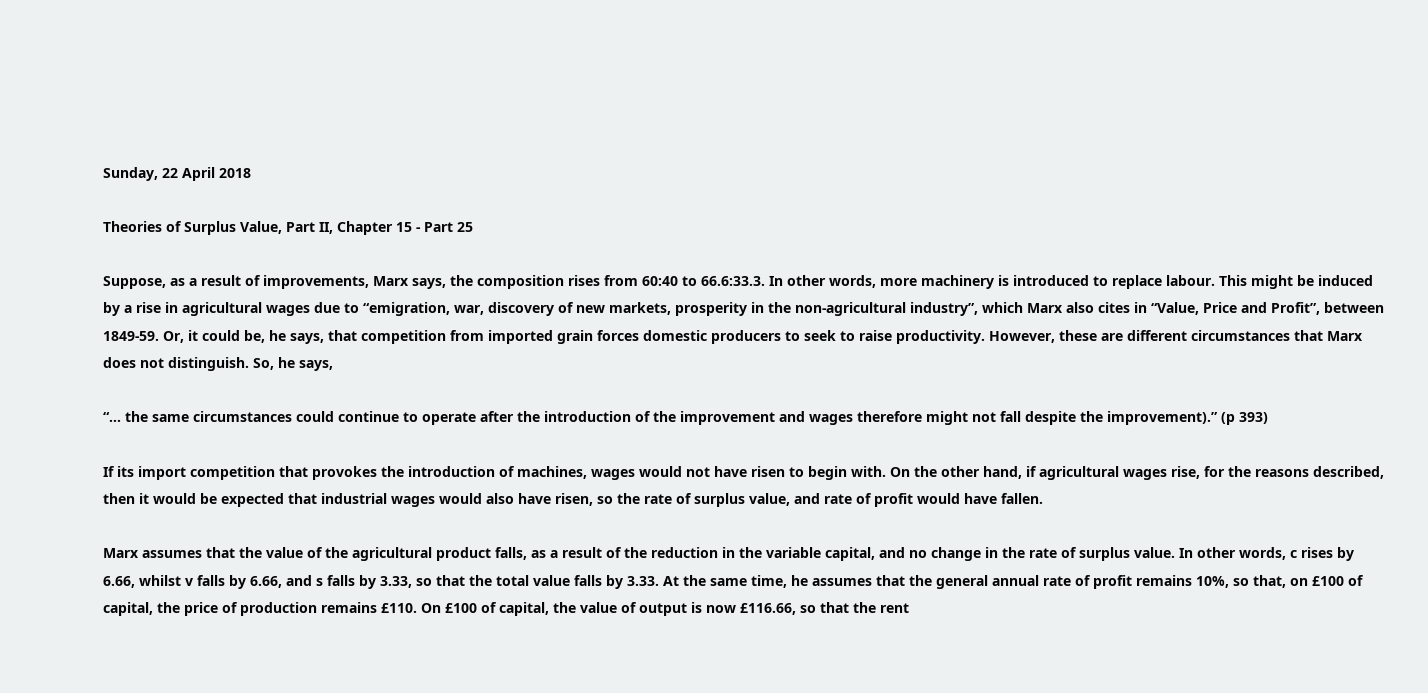Sunday, 22 April 2018

Theories of Surplus Value, Part II, Chapter 15 - Part 25

Suppose, as a result of improvements, Marx says, the composition rises from 60:40 to 66.6:33.3. In other words, more machinery is introduced to replace labour. This might be induced by a rise in agricultural wages due to “emigration, war, discovery of new markets, prosperity in the non-agricultural industry”, which Marx also cites in “Value, Price and Profit”, between 1849-59. Or, it could be, he says, that competition from imported grain forces domestic producers to seek to raise productivity. However, these are different circumstances that Marx does not distinguish. So, he says,

“... the same circumstances could continue to operate after the introduction of the improvement and wages therefore might not fall despite the improvement).” (p 393)

If its import competition that provokes the introduction of machines, wages would not have risen to begin with. On the other hand, if agricultural wages rise, for the reasons described, then it would be expected that industrial wages would also have risen, so the rate of surplus value, and rate of profit would have fallen.

Marx assumes that the value of the agricultural product falls, as a result of the reduction in the variable capital, and no change in the rate of surplus value. In other words, c rises by 6.66, whilst v falls by 6.66, and s falls by 3.33, so that the total value falls by 3.33. At the same time, he assumes that the general annual rate of profit remains 10%, so that, on £100 of capital, the price of production remains £110. On £100 of capital, the value of output is now £116.66, so that the rent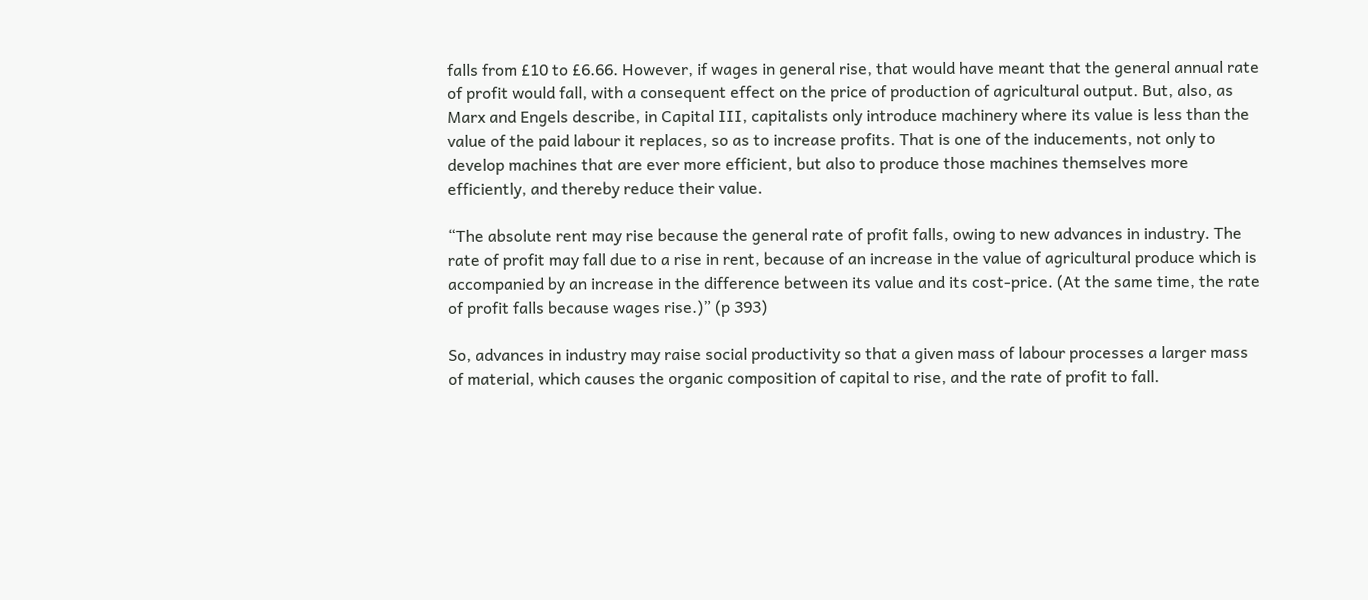falls from £10 to £6.66. However, if wages in general rise, that would have meant that the general annual rate of profit would fall, with a consequent effect on the price of production of agricultural output. But, also, as Marx and Engels describe, in Capital III, capitalists only introduce machinery where its value is less than the value of the paid labour it replaces, so as to increase profits. That is one of the inducements, not only to develop machines that are ever more efficient, but also to produce those machines themselves more efficiently, and thereby reduce their value.

“The absolute rent may rise because the general rate of profit falls, owing to new advances in industry. The rate of profit may fall due to a rise in rent, because of an increase in the value of agricultural produce which is accompanied by an increase in the difference between its value and its cost-price. (At the same time, the rate of profit falls because wages rise.)” (p 393)

So, advances in industry may raise social productivity so that a given mass of labour processes a larger mass of material, which causes the organic composition of capital to rise, and the rate of profit to fall.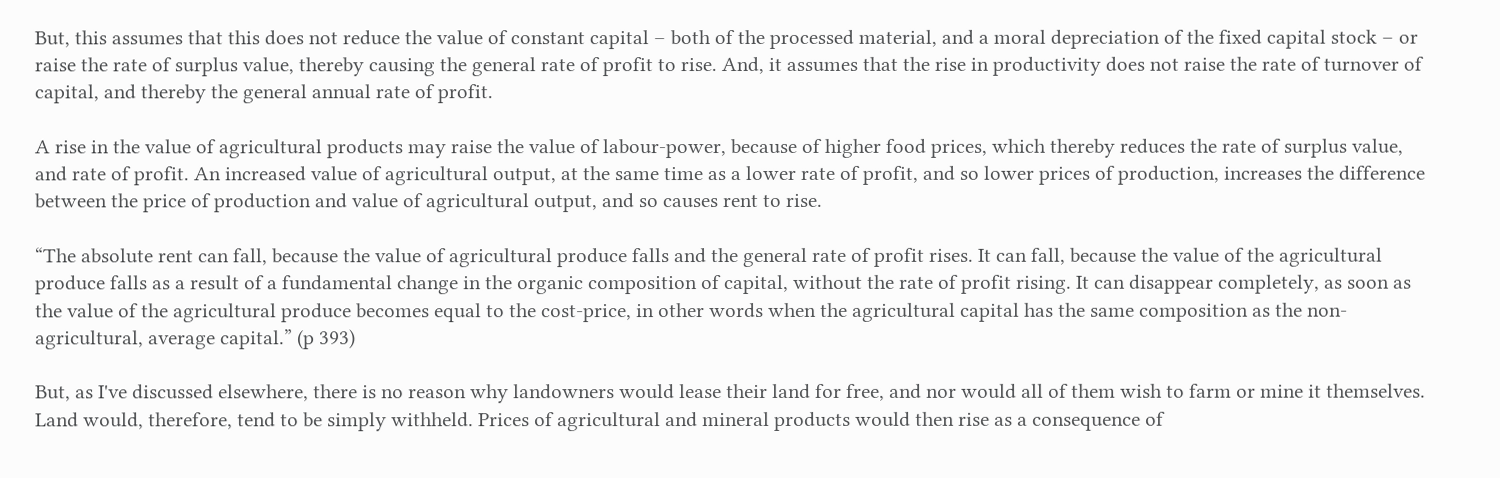But, this assumes that this does not reduce the value of constant capital – both of the processed material, and a moral depreciation of the fixed capital stock – or raise the rate of surplus value, thereby causing the general rate of profit to rise. And, it assumes that the rise in productivity does not raise the rate of turnover of capital, and thereby the general annual rate of profit.

A rise in the value of agricultural products may raise the value of labour-power, because of higher food prices, which thereby reduces the rate of surplus value, and rate of profit. An increased value of agricultural output, at the same time as a lower rate of profit, and so lower prices of production, increases the difference between the price of production and value of agricultural output, and so causes rent to rise.

“The absolute rent can fall, because the value of agricultural produce falls and the general rate of profit rises. It can fall, because the value of the agricultural produce falls as a result of a fundamental change in the organic composition of capital, without the rate of profit rising. It can disappear completely, as soon as the value of the agricultural produce becomes equal to the cost-price, in other words when the agricultural capital has the same composition as the non-agricultural, average capital.” (p 393)

But, as I've discussed elsewhere, there is no reason why landowners would lease their land for free, and nor would all of them wish to farm or mine it themselves. Land would, therefore, tend to be simply withheld. Prices of agricultural and mineral products would then rise as a consequence of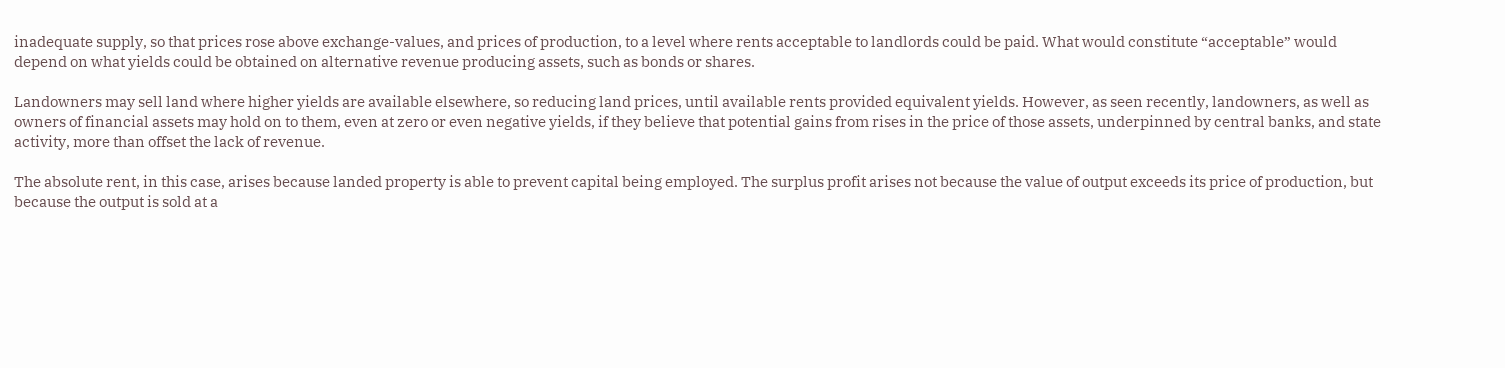inadequate supply, so that prices rose above exchange-values, and prices of production, to a level where rents acceptable to landlords could be paid. What would constitute “acceptable” would depend on what yields could be obtained on alternative revenue producing assets, such as bonds or shares.

Landowners may sell land where higher yields are available elsewhere, so reducing land prices, until available rents provided equivalent yields. However, as seen recently, landowners, as well as owners of financial assets may hold on to them, even at zero or even negative yields, if they believe that potential gains from rises in the price of those assets, underpinned by central banks, and state activity, more than offset the lack of revenue.

The absolute rent, in this case, arises because landed property is able to prevent capital being employed. The surplus profit arises not because the value of output exceeds its price of production, but because the output is sold at a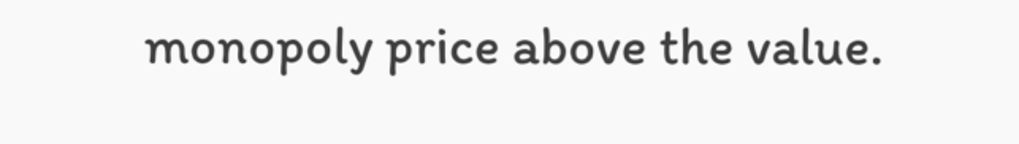monopoly price above the value.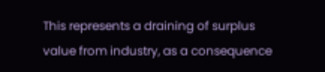This represents a draining of surplus value from industry, as a consequence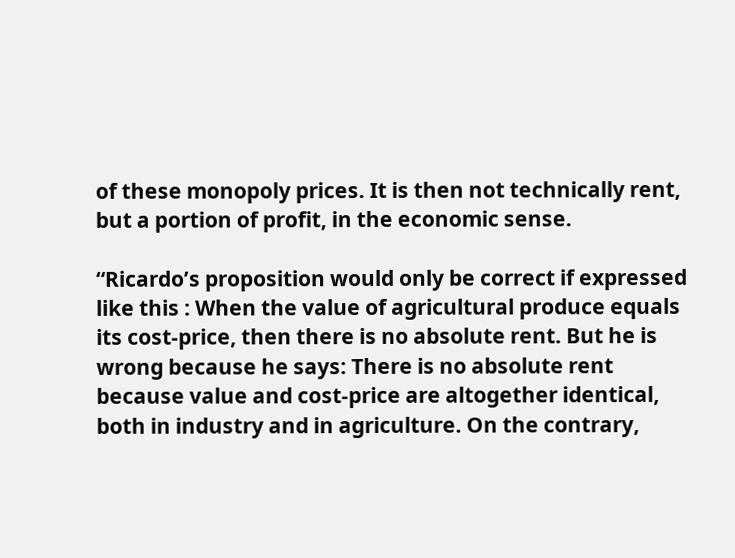of these monopoly prices. It is then not technically rent, but a portion of profit, in the economic sense.

“Ricardo’s proposition would only be correct if expressed like this : When the value of agricultural produce equals its cost-price, then there is no absolute rent. But he is wrong because he says: There is no absolute rent because value and cost-price are altogether identical, both in industry and in agriculture. On the contrary,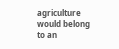agriculture would belong to an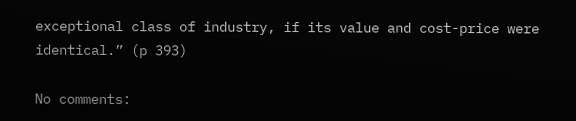exceptional class of industry, if its value and cost-price were identical.” (p 393)

No comments: